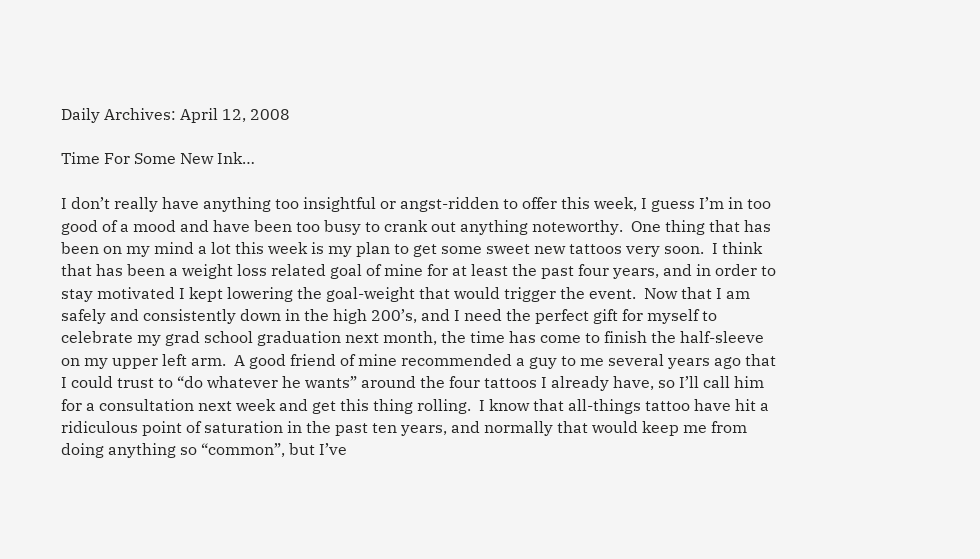Daily Archives: April 12, 2008

Time For Some New Ink…

I don’t really have anything too insightful or angst-ridden to offer this week, I guess I’m in too good of a mood and have been too busy to crank out anything noteworthy.  One thing that has been on my mind a lot this week is my plan to get some sweet new tattoos very soon.  I think that has been a weight loss related goal of mine for at least the past four years, and in order to stay motivated I kept lowering the goal-weight that would trigger the event.  Now that I am safely and consistently down in the high 200’s, and I need the perfect gift for myself to celebrate my grad school graduation next month, the time has come to finish the half-sleeve on my upper left arm.  A good friend of mine recommended a guy to me several years ago that I could trust to “do whatever he wants” around the four tattoos I already have, so I’ll call him for a consultation next week and get this thing rolling.  I know that all-things tattoo have hit a ridiculous point of saturation in the past ten years, and normally that would keep me from doing anything so “common”, but I’ve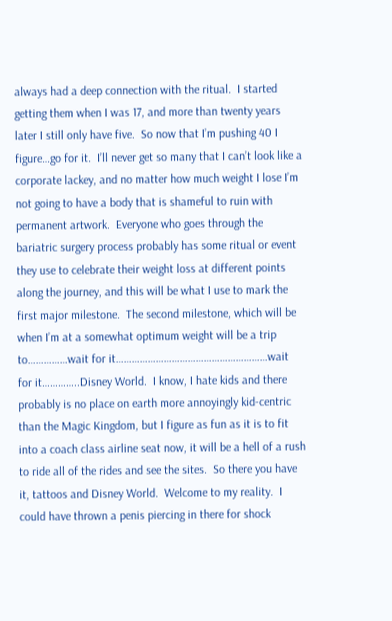always had a deep connection with the ritual.  I started getting them when I was 17, and more than twenty years later I still only have five.  So now that I’m pushing 40 I figure…go for it.  I’ll never get so many that I can’t look like a corporate lackey, and no matter how much weight I lose I’m not going to have a body that is shameful to ruin with permanent artwork.  Everyone who goes through the bariatric surgery process probably has some ritual or event they use to celebrate their weight loss at different points along the journey, and this will be what I use to mark the first major milestone.  The second milestone, which will be when I’m at a somewhat optimum weight will be a trip to……………wait for it…………………………………………………wait for it…………..Disney World.  I know, I hate kids and there probably is no place on earth more annoyingly kid-centric than the Magic Kingdom, but I figure as fun as it is to fit into a coach class airline seat now, it will be a hell of a rush to ride all of the rides and see the sites.  So there you have it, tattoos and Disney World.  Welcome to my reality.  I could have thrown a penis piercing in there for shock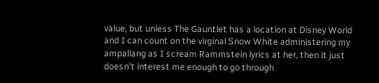value, but unless The Gauntlet has a location at Disney World and I can count on the virginal Snow White administering my ampallang as I scream Rammstein lyrics at her, then it just doesn’t interest me enough to go through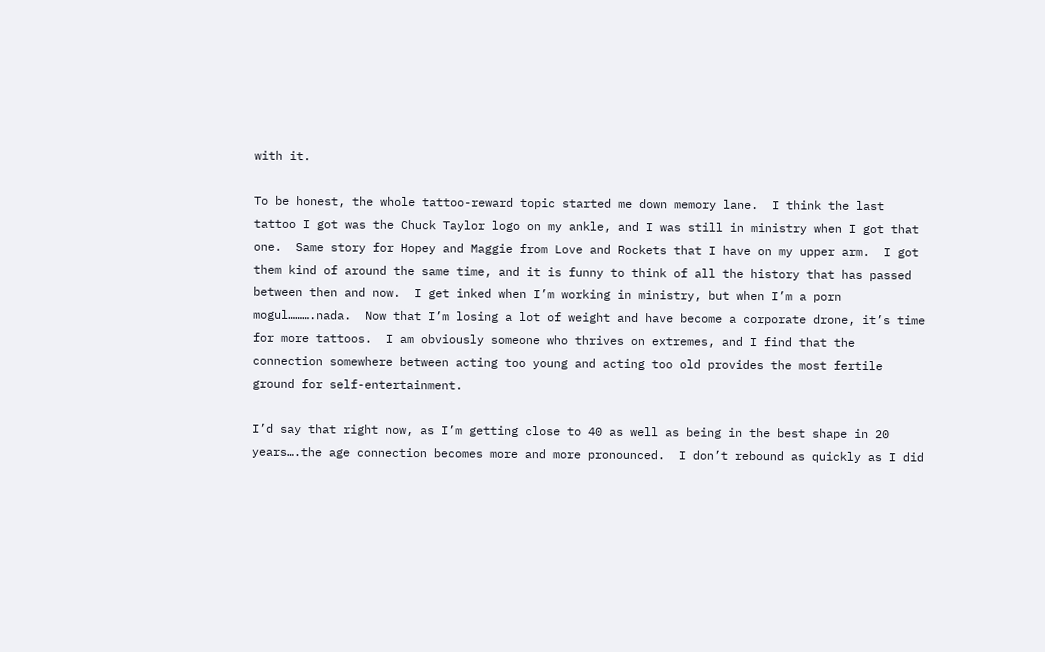with it.

To be honest, the whole tattoo-reward topic started me down memory lane.  I think the last tattoo I got was the Chuck Taylor logo on my ankle, and I was still in ministry when I got that one.  Same story for Hopey and Maggie from Love and Rockets that I have on my upper arm.  I got them kind of around the same time, and it is funny to think of all the history that has passed between then and now.  I get inked when I’m working in ministry, but when I’m a porn mogul……….nada.  Now that I’m losing a lot of weight and have become a corporate drone, it’s time for more tattoos.  I am obviously someone who thrives on extremes, and I find that the connection somewhere between acting too young and acting too old provides the most fertile ground for self-entertainment.

I’d say that right now, as I’m getting close to 40 as well as being in the best shape in 20 years….the age connection becomes more and more pronounced.  I don’t rebound as quickly as I did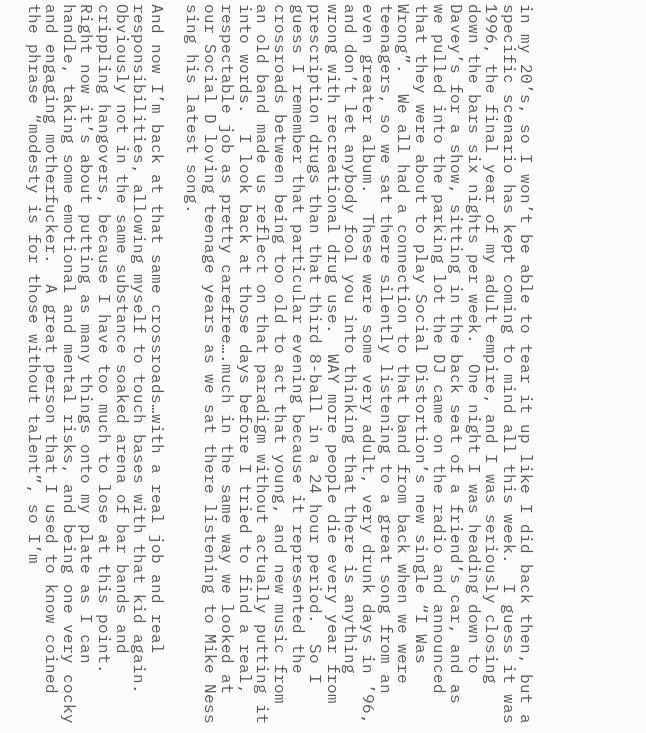in my 20’s, so I won’t be able to tear it up like I did back then, but a specific scenario has kept coming to mind all this week.  I guess it was 1996, the final year of my adult empire, and I was seriously closing down the bars six nights per week.  One night I was heading down to Davey’s for a show, sitting in the back seat of a friend’s car, and as we pulled into the parking lot the DJ came on the radio and announced that they were about to play Social Distortion’s new single “I Was Wrong”.  We all had a connection to that band from back when we were teenagers, so we sat there silently listening to a great song from an even greater album.  These were some very adult, very drunk days in ’96, and don’t let anybody fool you into thinking that there is anything wrong with recreational drug use.  WAY more people die every year from prescription drugs than that third 8-ball in a 24 hour period.  So I guess I remember that particular evening because it represented the crossroads between being too old to act that young, and new music from an old band made us reflect on that paradigm without actually putting it into words.  I look back at those days before I tried to find a real, respectable job as pretty carefree….much in the same way we looked at our Social D loving teenage years as we sat there listening to Mike Ness sing his latest song.

And now I’m back at that same crossroads…with a real job and real responsibilities, allowing myself to touch bases with that kid again.  Obviously not in the same substance soaked arena of bar bands and crippling hangovers, because I have too much to lose at this point.  Right now it’s about putting as many things onto my plate as I can handle, taking some emotional and mental risks, and being one very cocky and engaging motherfucker.  A great person that I used to know coined the phrase “modesty is for those without talent”, so I’m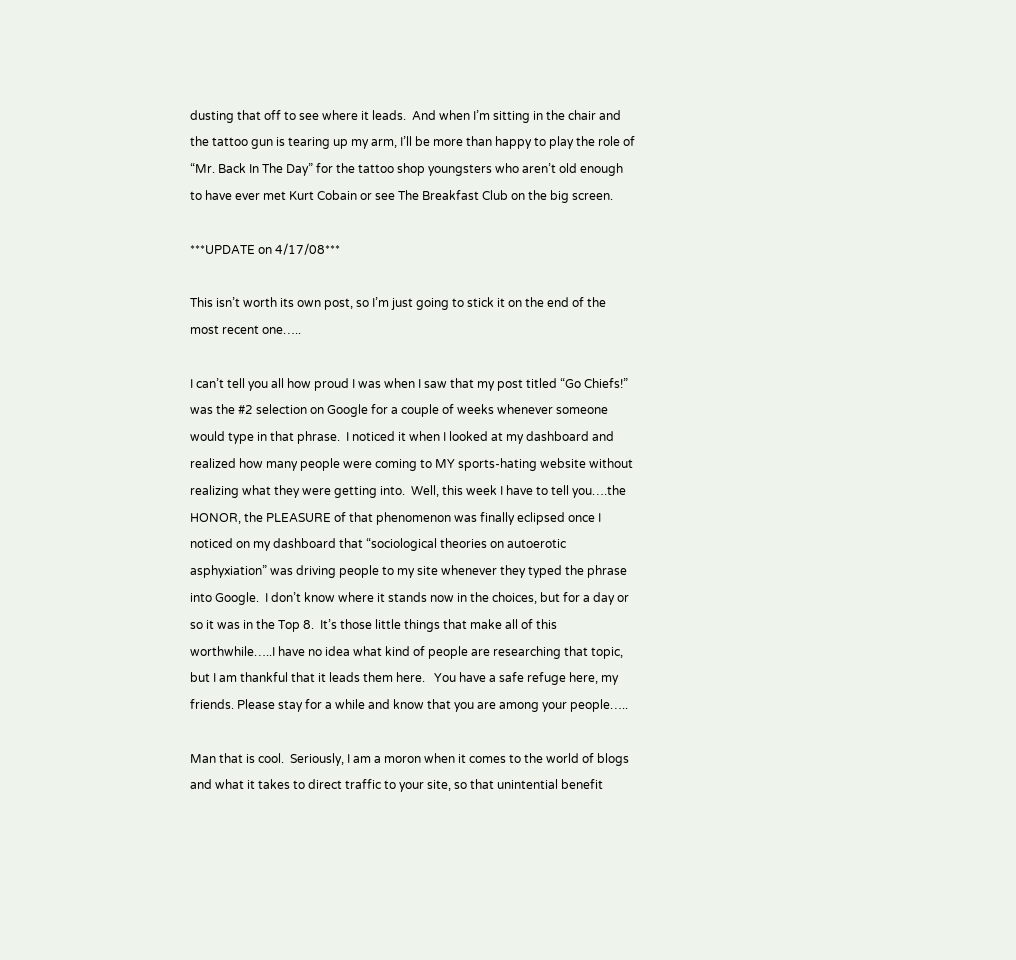dusting that off to see where it leads.  And when I’m sitting in the chair and the tattoo gun is tearing up my arm, I’ll be more than happy to play the role of “Mr. Back In The Day” for the tattoo shop youngsters who aren’t old enough to have ever met Kurt Cobain or see The Breakfast Club on the big screen.

***UPDATE on 4/17/08***

This isn’t worth its own post, so I’m just going to stick it on the end of the most recent one…..

I can’t tell you all how proud I was when I saw that my post titled “Go Chiefs!” was the #2 selection on Google for a couple of weeks whenever someone would type in that phrase.  I noticed it when I looked at my dashboard and realized how many people were coming to MY sports-hating website without realizing what they were getting into.  Well, this week I have to tell you….the HONOR, the PLEASURE of that phenomenon was finally eclipsed once I noticed on my dashboard that “sociological theories on autoerotic asphyxiation” was driving people to my site whenever they typed the phrase into Google.  I don’t know where it stands now in the choices, but for a day or so it was in the Top 8.  It’s those little things that make all of this worthwhile…..I have no idea what kind of people are researching that topic, but I am thankful that it leads them here.   You have a safe refuge here, my friends. Please stay for a while and know that you are among your people…..

Man that is cool.  Seriously, I am a moron when it comes to the world of blogs and what it takes to direct traffic to your site, so that unintential benefit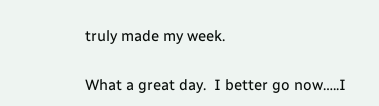truly made my week.

What a great day.  I better go now…..I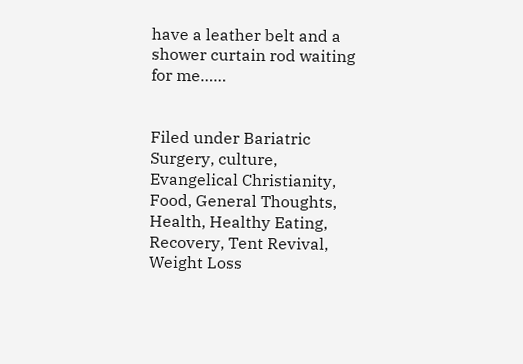have a leather belt and a shower curtain rod waiting for me……


Filed under Bariatric Surgery, culture, Evangelical Christianity, Food, General Thoughts, Health, Healthy Eating, Recovery, Tent Revival, Weight Loss